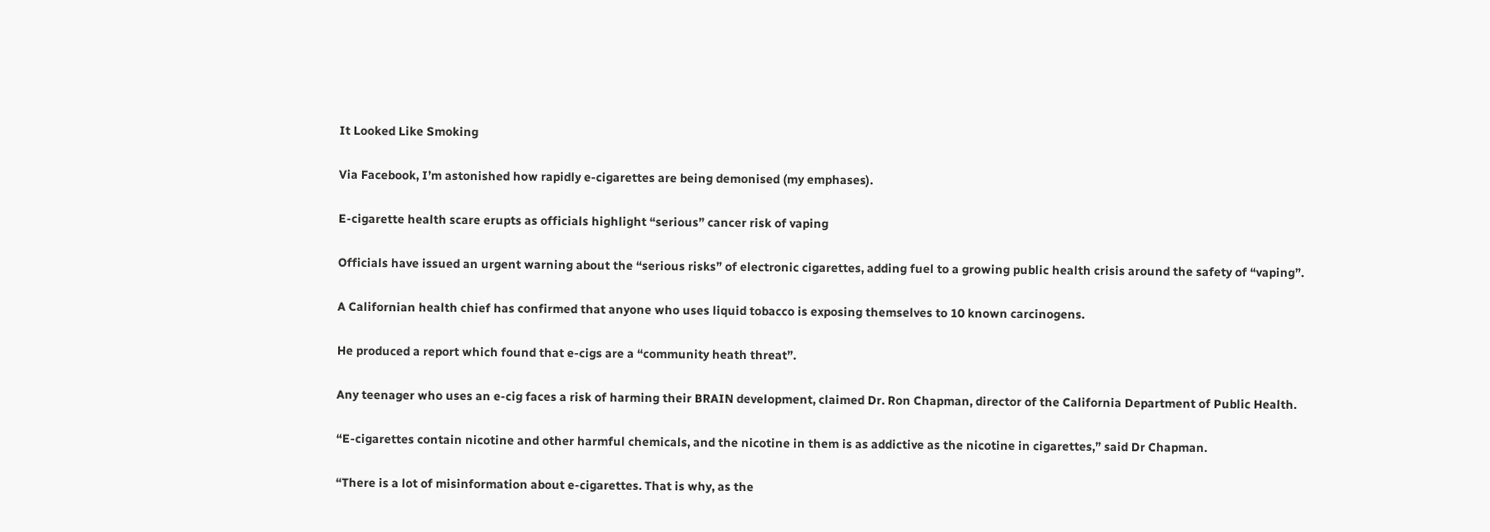It Looked Like Smoking

Via Facebook, I’m astonished how rapidly e-cigarettes are being demonised (my emphases).

E-cigarette health scare erupts as officials highlight “serious” cancer risk of vaping

Officials have issued an urgent warning about the “serious risks” of electronic cigarettes, adding fuel to a growing public health crisis around the safety of “vaping”.

A Californian health chief has confirmed that anyone who uses liquid tobacco is exposing themselves to 10 known carcinogens.

He produced a report which found that e-cigs are a “community heath threat”.

Any teenager who uses an e-cig faces a risk of harming their BRAIN development, claimed Dr. Ron Chapman, director of the California Department of Public Health.

“E-cigarettes contain nicotine and other harmful chemicals, and the nicotine in them is as addictive as the nicotine in cigarettes,” said Dr Chapman.

“There is a lot of misinformation about e-cigarettes. That is why, as the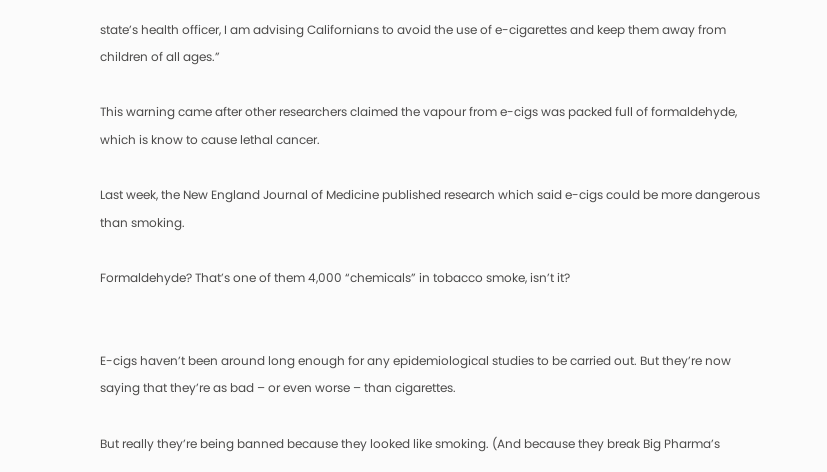state’s health officer, I am advising Californians to avoid the use of e-cigarettes and keep them away from children of all ages.”

This warning came after other researchers claimed the vapour from e-cigs was packed full of formaldehyde, which is know to cause lethal cancer.

Last week, the New England Journal of Medicine published research which said e-cigs could be more dangerous than smoking.

Formaldehyde? That’s one of them 4,000 “chemicals” in tobacco smoke, isn’t it?


E-cigs haven’t been around long enough for any epidemiological studies to be carried out. But they’re now saying that they’re as bad – or even worse – than cigarettes.

But really they’re being banned because they looked like smoking. (And because they break Big Pharma’s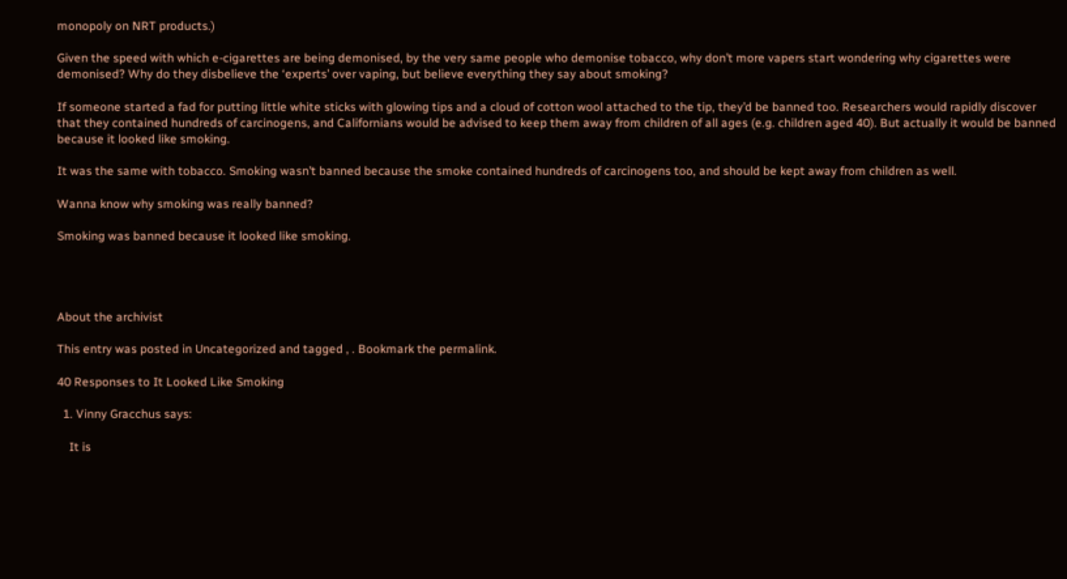monopoly on NRT products.)

Given the speed with which e-cigarettes are being demonised, by the very same people who demonise tobacco, why don’t more vapers start wondering why cigarettes were demonised? Why do they disbelieve the ‘experts’ over vaping, but believe everything they say about smoking?

If someone started a fad for putting little white sticks with glowing tips and a cloud of cotton wool attached to the tip, they’d be banned too. Researchers would rapidly discover that they contained hundreds of carcinogens, and Californians would be advised to keep them away from children of all ages (e.g. children aged 40). But actually it would be banned because it looked like smoking.

It was the same with tobacco. Smoking wasn’t banned because the smoke contained hundreds of carcinogens too, and should be kept away from children as well.

Wanna know why smoking was really banned?

Smoking was banned because it looked like smoking.




About the archivist

This entry was posted in Uncategorized and tagged , . Bookmark the permalink.

40 Responses to It Looked Like Smoking

  1. Vinny Gracchus says:

    It is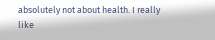absolutely not about health. I really like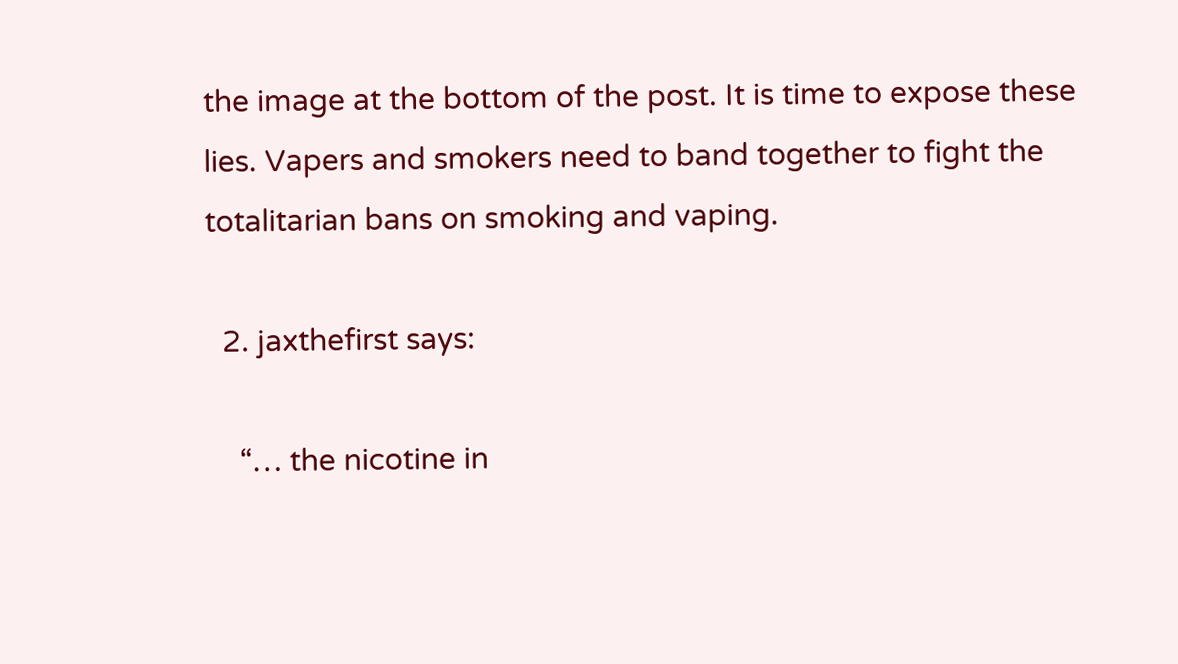the image at the bottom of the post. It is time to expose these lies. Vapers and smokers need to band together to fight the totalitarian bans on smoking and vaping.

  2. jaxthefirst says:

    “… the nicotine in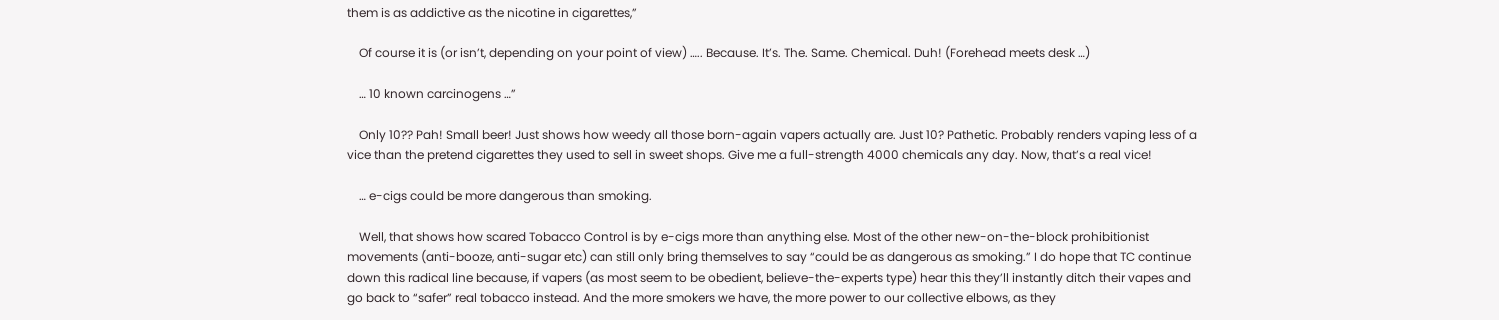them is as addictive as the nicotine in cigarettes,”

    Of course it is (or isn’t, depending on your point of view) ….. Because. It’s. The. Same. Chemical. Duh! (Forehead meets desk …)

    … 10 known carcinogens …”

    Only 10?? Pah! Small beer! Just shows how weedy all those born-again vapers actually are. Just 10? Pathetic. Probably renders vaping less of a vice than the pretend cigarettes they used to sell in sweet shops. Give me a full-strength 4000 chemicals any day. Now, that’s a real vice!

    … e-cigs could be more dangerous than smoking.

    Well, that shows how scared Tobacco Control is by e-cigs more than anything else. Most of the other new-on-the-block prohibitionist movements (anti-booze, anti-sugar etc) can still only bring themselves to say “could be as dangerous as smoking.” I do hope that TC continue down this radical line because, if vapers (as most seem to be obedient, believe-the-experts type) hear this they’ll instantly ditch their vapes and go back to “safer” real tobacco instead. And the more smokers we have, the more power to our collective elbows, as they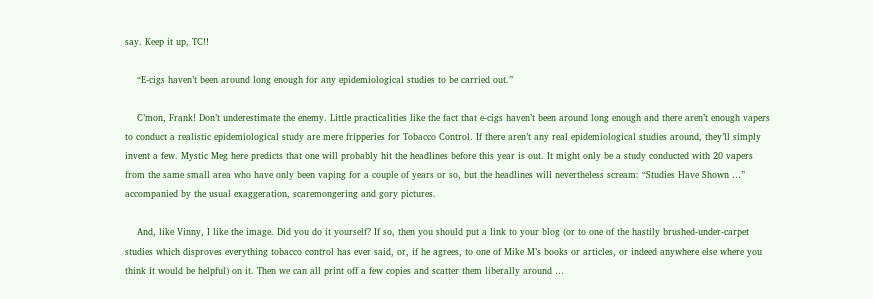say. Keep it up, TC!!

    “E-cigs haven’t been around long enough for any epidemiological studies to be carried out.”

    C’mon, Frank! Don’t underestimate the enemy. Little practicalities like the fact that e-cigs haven’t been around long enough and there aren’t enough vapers to conduct a realistic epidemiological study are mere fripperies for Tobacco Control. If there aren’t any real epidemiological studies around, they’ll simply invent a few. Mystic Meg here predicts that one will probably hit the headlines before this year is out. It might only be a study conducted with 20 vapers from the same small area who have only been vaping for a couple of years or so, but the headlines will nevertheless scream: “Studies Have Shown …” accompanied by the usual exaggeration, scaremongering and gory pictures.

    And, like Vinny, I like the image. Did you do it yourself? If so, then you should put a link to your blog (or to one of the hastily brushed-under-carpet studies which disproves everything tobacco control has ever said, or, if he agrees, to one of Mike M’s books or articles, or indeed anywhere else where you think it would be helpful) on it. Then we can all print off a few copies and scatter them liberally around …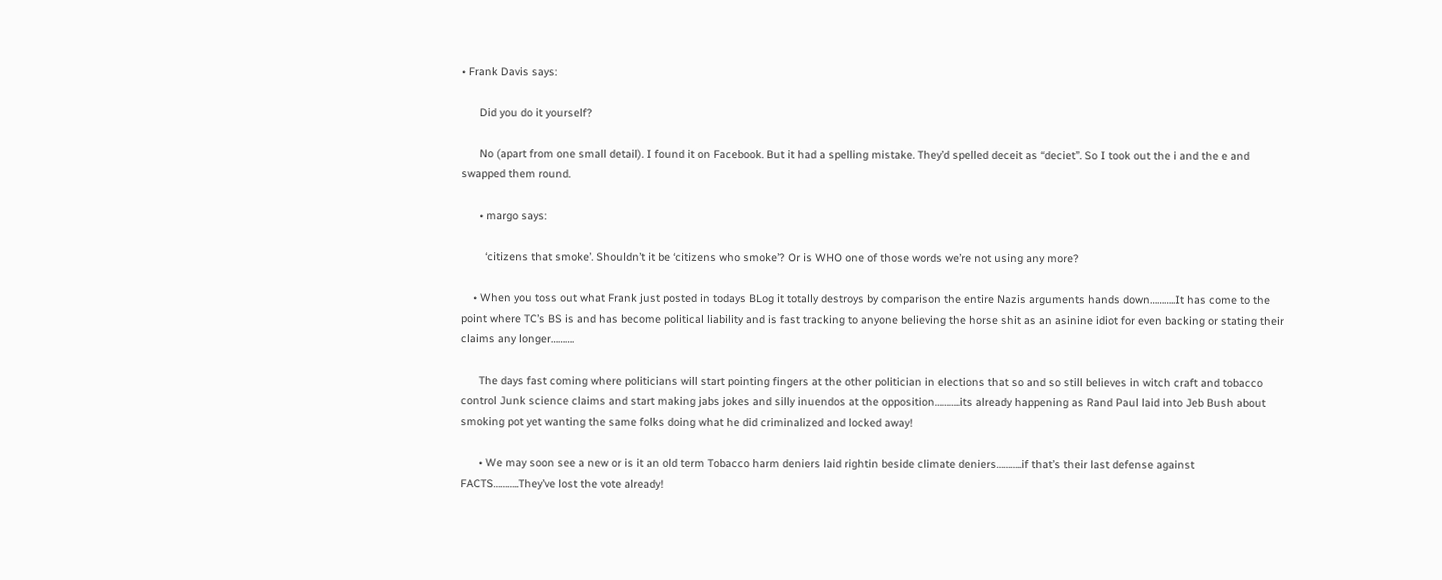• Frank Davis says:

      Did you do it yourself?

      No (apart from one small detail). I found it on Facebook. But it had a spelling mistake. They’d spelled deceit as “deciet”. So I took out the i and the e and swapped them round.

      • margo says:

        ‘citizens that smoke’. Shouldn’t it be ‘citizens who smoke’? Or is WHO one of those words we’re not using any more?

    • When you toss out what Frank just posted in todays BLog it totally destroys by comparison the entire Nazis arguments hands down………..It has come to the point where TC’s BS is and has become political liability and is fast tracking to anyone believing the horse shit as an asinine idiot for even backing or stating their claims any longer……….

      The days fast coming where politicians will start pointing fingers at the other politician in elections that so and so still believes in witch craft and tobacco control Junk science claims and start making jabs jokes and silly inuendos at the opposition………..its already happening as Rand Paul laid into Jeb Bush about smoking pot yet wanting the same folks doing what he did criminalized and locked away!

      • We may soon see a new or is it an old term Tobacco harm deniers laid rightin beside climate deniers………..if that’s their last defense against FACTS………..They’ve lost the vote already!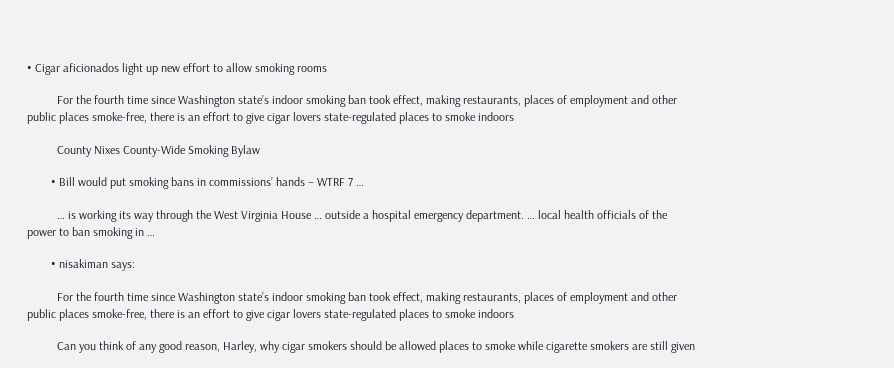• Cigar aficionados light up new effort to allow smoking rooms

          For the fourth time since Washington state’s indoor smoking ban took effect, making restaurants, places of employment and other public places smoke-free, there is an effort to give cigar lovers state-regulated places to smoke indoors

          County Nixes County-Wide Smoking Bylaw

        • Bill would put smoking bans in commissions’ hands – WTRF 7 …

          … is working its way through the West Virginia House … outside a hospital emergency department. … local health officials of the power to ban smoking in …

        • nisakiman says:

          For the fourth time since Washington state’s indoor smoking ban took effect, making restaurants, places of employment and other public places smoke-free, there is an effort to give cigar lovers state-regulated places to smoke indoors

          Can you think of any good reason, Harley, why cigar smokers should be allowed places to smoke while cigarette smokers are still given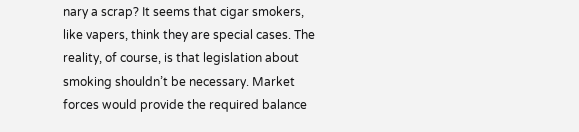nary a scrap? It seems that cigar smokers, like vapers, think they are special cases. The reality, of course, is that legislation about smoking shouldn’t be necessary. Market forces would provide the required balance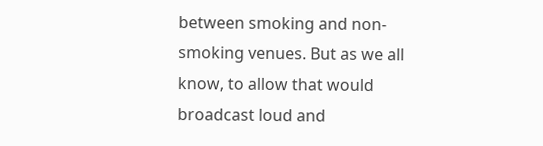between smoking and non-smoking venues. But as we all know, to allow that would broadcast loud and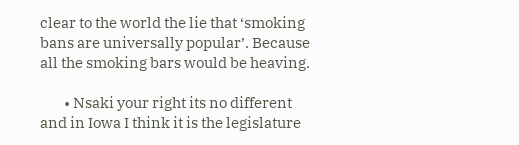clear to the world the lie that ‘smoking bans are universally popular’. Because all the smoking bars would be heaving.

        • Nsaki your right its no different and in Iowa I think it is the legislature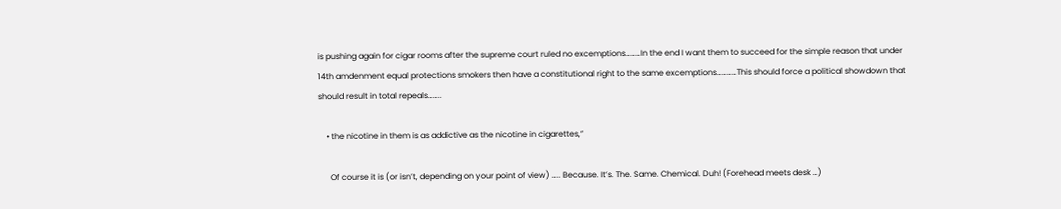is pushing again for cigar rooms after the supreme court ruled no excemptions………In the end I want them to succeed for the simple reason that under 14th amdenment equal protections smokers then have a constitutional right to the same excemptions…………This should force a political showdown that should result in total repeals……..

    • the nicotine in them is as addictive as the nicotine in cigarettes,”

      Of course it is (or isn’t, depending on your point of view) ….. Because. It’s. The. Same. Chemical. Duh! (Forehead meets desk …)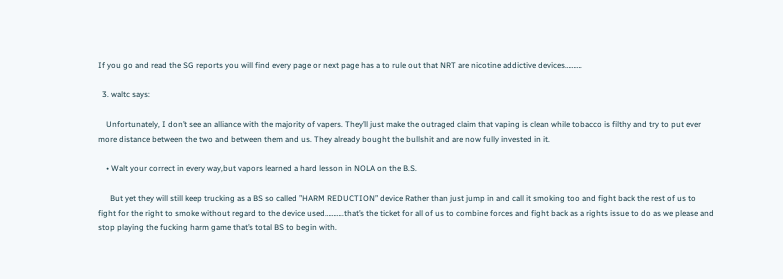If you go and read the SG reports you will find every page or next page has a to rule out that NRT are nicotine addictive devices……….

  3. waltc says:

    Unfortunately, I don’t see an alliance with the majority of vapers. They’ll just make the outraged claim that vaping is clean while tobacco is filthy and try to put ever more distance between the two and between them and us. They already bought the bullshit and are now fully invested in it.

    • Walt your correct in every way,but vapors learned a hard lesson in NOLA on the B.S.

      But yet they will still keep trucking as a BS so called ”HARM REDUCTION” device Rather than just jump in and call it smoking too and fight back the rest of us to fight for the right to smoke without regard to the device used………..that’s the ticket for all of us to combine forces and fight back as a rights issue to do as we please and stop playing the fucking harm game that’s total BS to begin with.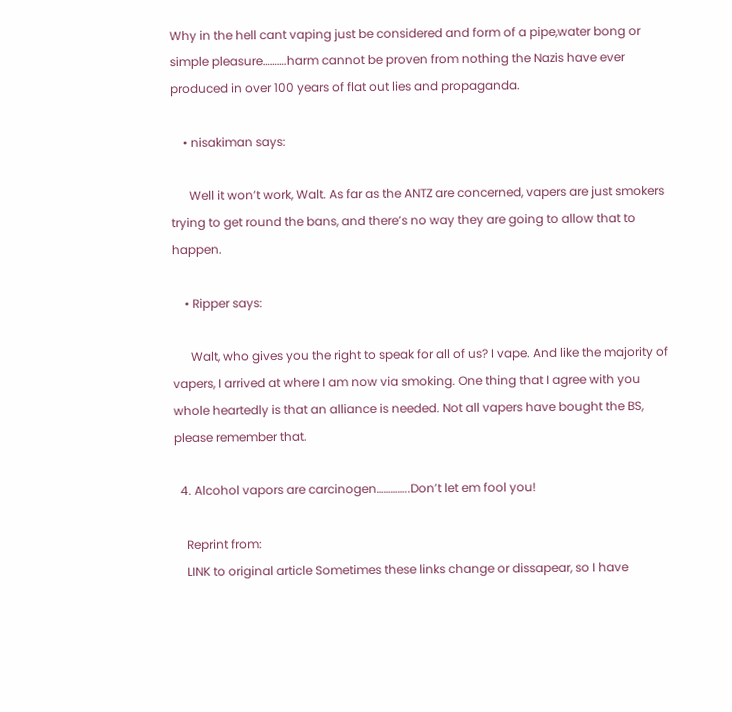Why in the hell cant vaping just be considered and form of a pipe,water bong or simple pleasure……….harm cannot be proven from nothing the Nazis have ever produced in over 100 years of flat out lies and propaganda.

    • nisakiman says:

      Well it won’t work, Walt. As far as the ANTZ are concerned, vapers are just smokers trying to get round the bans, and there’s no way they are going to allow that to happen.

    • Ripper says:

      Walt, who gives you the right to speak for all of us? I vape. And like the majority of vapers, I arrived at where I am now via smoking. One thing that I agree with you whole heartedly is that an alliance is needed. Not all vapers have bought the BS, please remember that.

  4. Alcohol vapors are carcinogen…………..Don’t let em fool you!

    Reprint from:
    LINK to original article Sometimes these links change or dissapear, so I have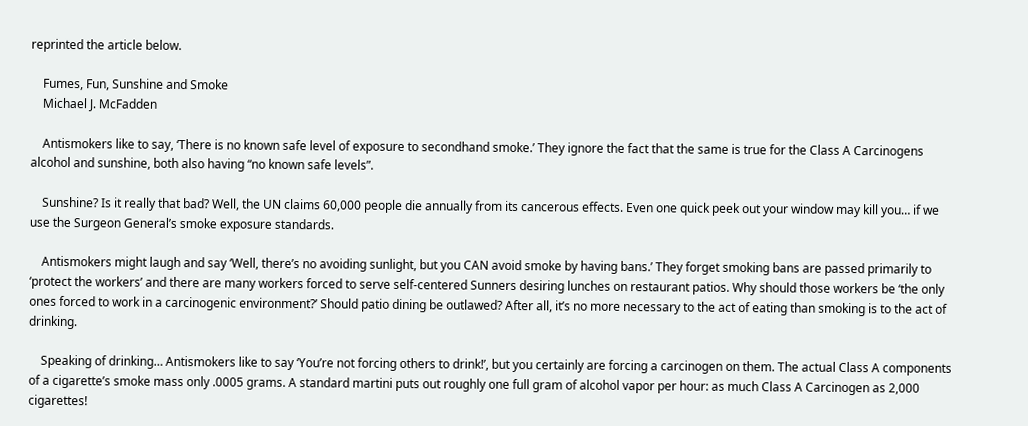reprinted the article below.

    Fumes, Fun, Sunshine and Smoke
    Michael J. McFadden

    Antismokers like to say, ‘There is no known safe level of exposure to secondhand smoke.’ They ignore the fact that the same is true for the Class A Carcinogens alcohol and sunshine, both also having “no known safe levels”.

    Sunshine? Is it really that bad? Well, the UN claims 60,000 people die annually from its cancerous effects. Even one quick peek out your window may kill you… if we use the Surgeon General’s smoke exposure standards.

    Antismokers might laugh and say ‘Well, there’s no avoiding sunlight, but you CAN avoid smoke by having bans.’ They forget smoking bans are passed primarily to ‘protect the workers’ and there are many workers forced to serve self-centered Sunners desiring lunches on restaurant patios. Why should those workers be ‘the only ones forced to work in a carcinogenic environment?’ Should patio dining be outlawed? After all, it’s no more necessary to the act of eating than smoking is to the act of drinking.

    Speaking of drinking… Antismokers like to say ‘You’re not forcing others to drink!’, but you certainly are forcing a carcinogen on them. The actual Class A components of a cigarette’s smoke mass only .0005 grams. A standard martini puts out roughly one full gram of alcohol vapor per hour: as much Class A Carcinogen as 2,000 cigarettes!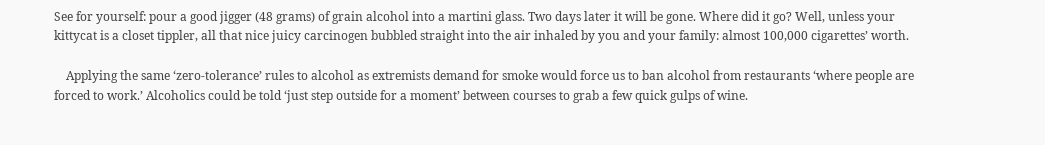See for yourself: pour a good jigger (48 grams) of grain alcohol into a martini glass. Two days later it will be gone. Where did it go? Well, unless your kittycat is a closet tippler, all that nice juicy carcinogen bubbled straight into the air inhaled by you and your family: almost 100,000 cigarettes’ worth.

    Applying the same ‘zero-tolerance’ rules to alcohol as extremists demand for smoke would force us to ban alcohol from restaurants ‘where people are forced to work.’ Alcoholics could be told ‘just step outside for a moment’ between courses to grab a few quick gulps of wine.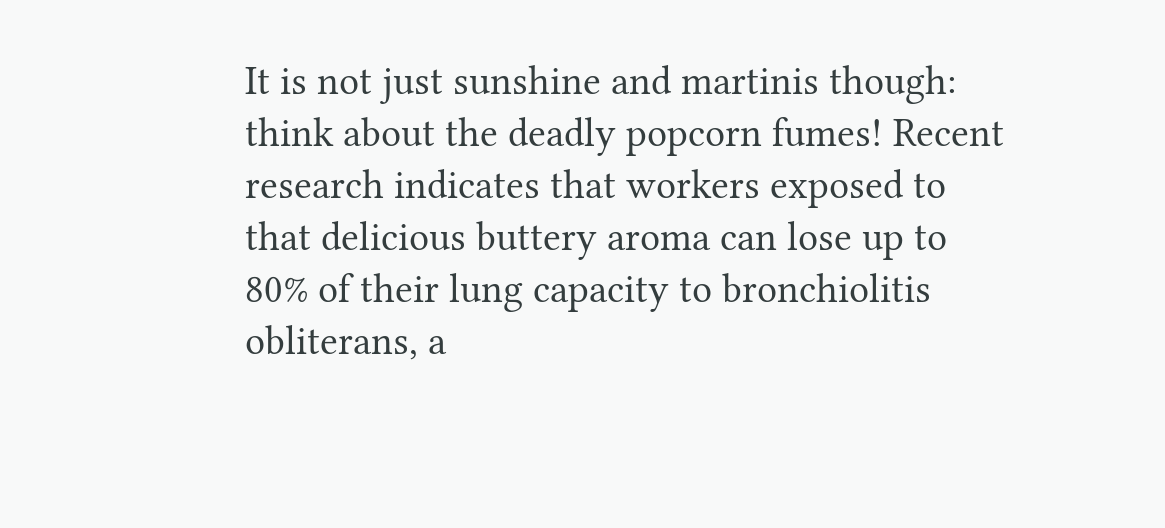It is not just sunshine and martinis though: think about the deadly popcorn fumes! Recent research indicates that workers exposed to that delicious buttery aroma can lose up to 80% of their lung capacity to bronchiolitis obliterans, a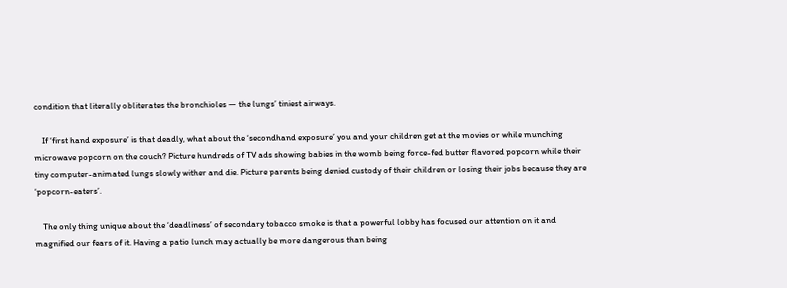condition that literally obliterates the bronchioles — the lungs’ tiniest airways.

    If ‘first hand exposure’ is that deadly, what about the ‘secondhand exposure’ you and your children get at the movies or while munching microwave popcorn on the couch? Picture hundreds of TV ads showing babies in the womb being force-fed butter flavored popcorn while their tiny computer-animated lungs slowly wither and die. Picture parents being denied custody of their children or losing their jobs because they are ‘popcorn-eaters’.

    The only thing unique about the ‘deadliness’ of secondary tobacco smoke is that a powerful lobby has focused our attention on it and magnified our fears of it. Having a patio lunch may actually be more dangerous than being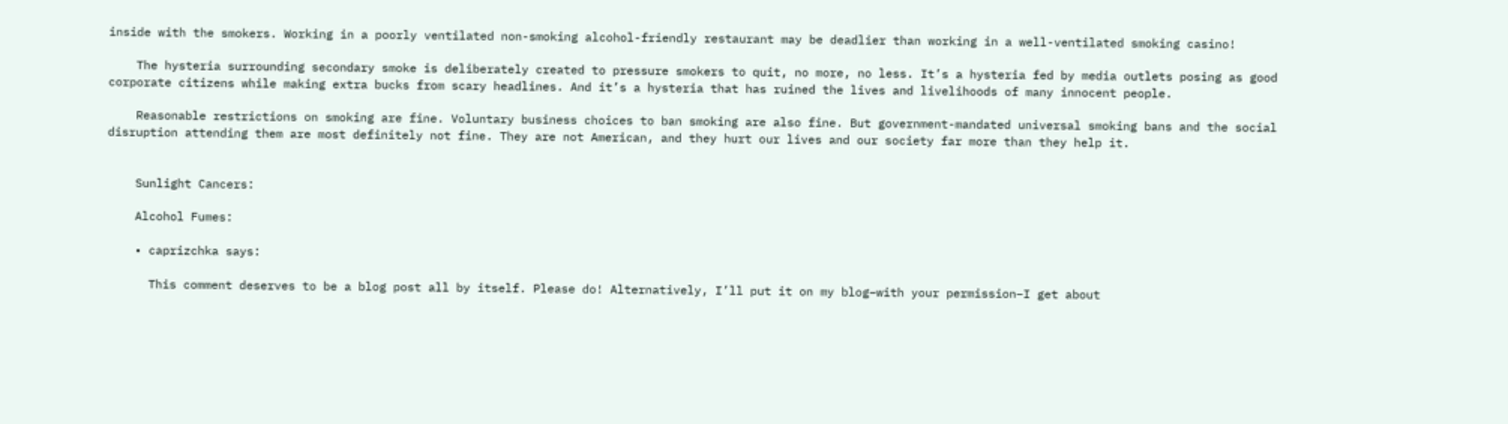inside with the smokers. Working in a poorly ventilated non-smoking alcohol-friendly restaurant may be deadlier than working in a well-ventilated smoking casino!

    The hysteria surrounding secondary smoke is deliberately created to pressure smokers to quit, no more, no less. It’s a hysteria fed by media outlets posing as good corporate citizens while making extra bucks from scary headlines. And it’s a hysteria that has ruined the lives and livelihoods of many innocent people.

    Reasonable restrictions on smoking are fine. Voluntary business choices to ban smoking are also fine. But government-mandated universal smoking bans and the social disruption attending them are most definitely not fine. They are not American, and they hurt our lives and our society far more than they help it.


    Sunlight Cancers:

    Alcohol Fumes:

    • caprizchka says:

      This comment deserves to be a blog post all by itself. Please do! Alternatively, I’ll put it on my blog–with your permission–I get about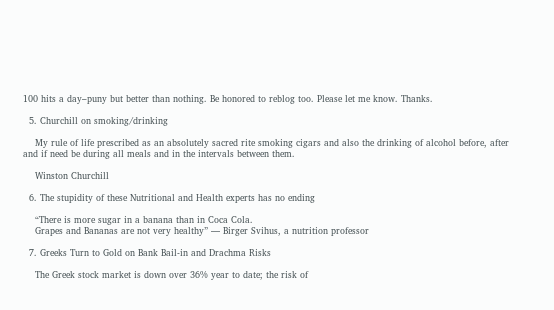100 hits a day–puny but better than nothing. Be honored to reblog too. Please let me know. Thanks.

  5. Churchill on smoking/drinking

    My rule of life prescribed as an absolutely sacred rite smoking cigars and also the drinking of alcohol before, after and if need be during all meals and in the intervals between them.

    Winston Churchill

  6. The stupidity of these Nutritional and Health experts has no ending

    “There is more sugar in a banana than in Coca Cola.
    Grapes and Bananas are not very healthy” — Birger Svihus, a nutrition professor

  7. Greeks Turn to Gold on Bank Bail-in and Drachma Risks

    The Greek stock market is down over 36% year to date; the risk of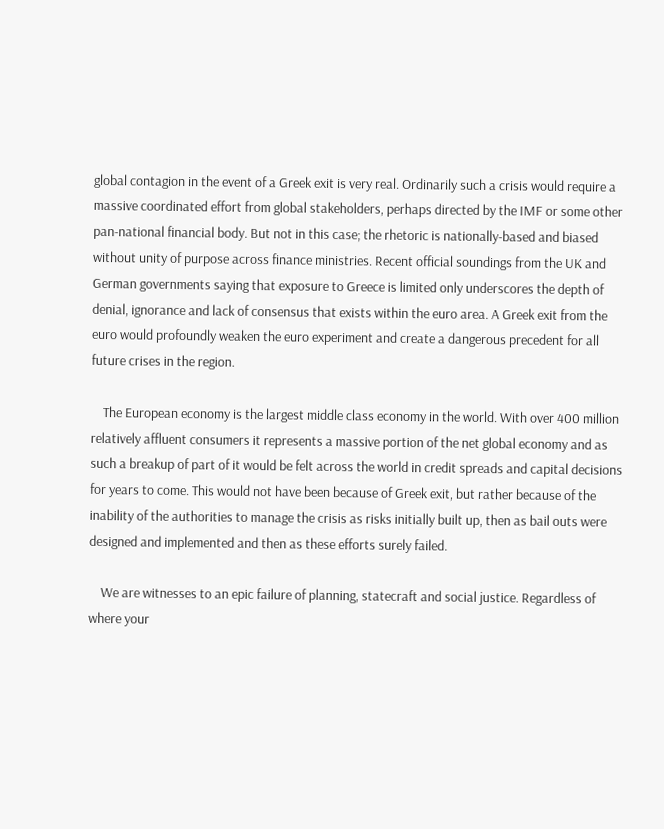global contagion in the event of a Greek exit is very real. Ordinarily such a crisis would require a massive coordinated effort from global stakeholders, perhaps directed by the IMF or some other pan-national financial body. But not in this case; the rhetoric is nationally-based and biased without unity of purpose across finance ministries. Recent official soundings from the UK and German governments saying that exposure to Greece is limited only underscores the depth of denial, ignorance and lack of consensus that exists within the euro area. A Greek exit from the euro would profoundly weaken the euro experiment and create a dangerous precedent for all future crises in the region.

    The European economy is the largest middle class economy in the world. With over 400 million relatively affluent consumers it represents a massive portion of the net global economy and as such a breakup of part of it would be felt across the world in credit spreads and capital decisions for years to come. This would not have been because of Greek exit, but rather because of the inability of the authorities to manage the crisis as risks initially built up, then as bail outs were designed and implemented and then as these efforts surely failed.

    We are witnesses to an epic failure of planning, statecraft and social justice. Regardless of where your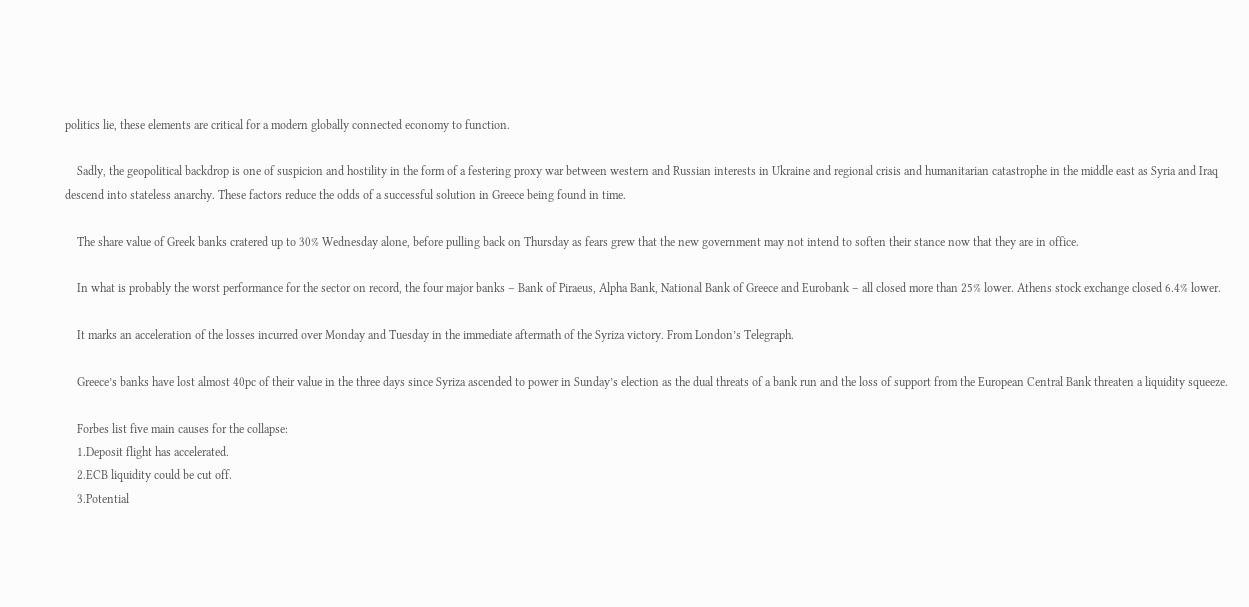politics lie, these elements are critical for a modern globally connected economy to function.

    Sadly, the geopolitical backdrop is one of suspicion and hostility in the form of a festering proxy war between western and Russian interests in Ukraine and regional crisis and humanitarian catastrophe in the middle east as Syria and Iraq descend into stateless anarchy. These factors reduce the odds of a successful solution in Greece being found in time.

    The share value of Greek banks cratered up to 30% Wednesday alone, before pulling back on Thursday as fears grew that the new government may not intend to soften their stance now that they are in office.

    In what is probably the worst performance for the sector on record, the four major banks – Bank of Piraeus, Alpha Bank, National Bank of Greece and Eurobank – all closed more than 25% lower. Athens stock exchange closed 6.4% lower.

    It marks an acceleration of the losses incurred over Monday and Tuesday in the immediate aftermath of the Syriza victory. From London’s Telegraph.

    Greece’s banks have lost almost 40pc of their value in the three days since Syriza ascended to power in Sunday’s election as the dual threats of a bank run and the loss of support from the European Central Bank threaten a liquidity squeeze.

    Forbes list five main causes for the collapse:
    1.Deposit flight has accelerated.
    2.ECB liquidity could be cut off.
    3.Potential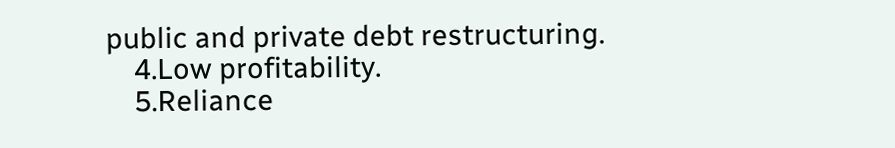public and private debt restructuring.
    4.Low profitability.
    5.Reliance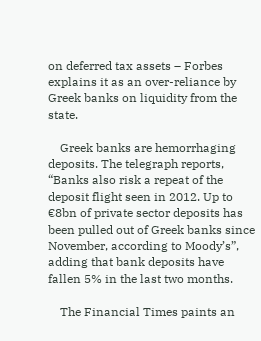on deferred tax assets – Forbes explains it as an over-reliance by Greek banks on liquidity from the state.

    Greek banks are hemorrhaging deposits. The telegraph reports, “Banks also risk a repeat of the deposit flight seen in 2012. Up to €8bn of private sector deposits has been pulled out of Greek banks since November, according to Moody’s”, adding that bank deposits have fallen 5% in the last two months.

    The Financial Times paints an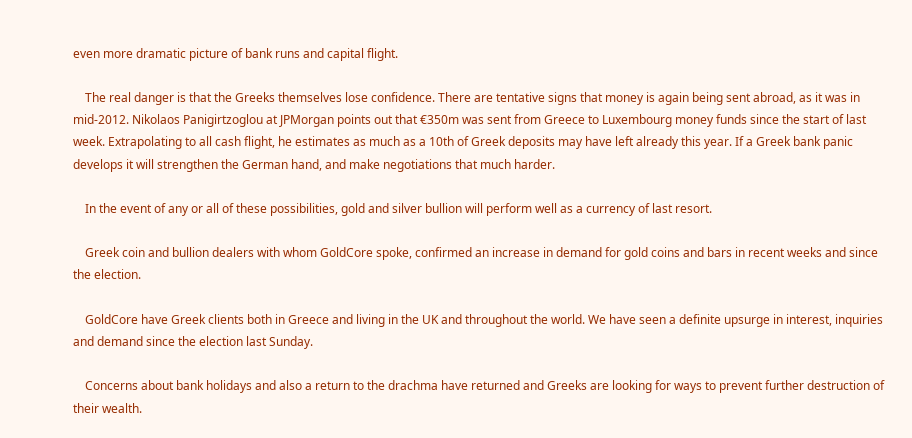even more dramatic picture of bank runs and capital flight.

    The real danger is that the Greeks themselves lose confidence. There are tentative signs that money is again being sent abroad, as it was in mid-2012. Nikolaos Panigirtzoglou at JPMorgan points out that €350m was sent from Greece to Luxembourg money funds since the start of last week. Extrapolating to all cash flight, he estimates as much as a 10th of Greek deposits may have left already this year. If a Greek bank panic develops it will strengthen the German hand, and make negotiations that much harder.

    In the event of any or all of these possibilities, gold and silver bullion will perform well as a currency of last resort.

    Greek coin and bullion dealers with whom GoldCore spoke, confirmed an increase in demand for gold coins and bars in recent weeks and since the election.

    GoldCore have Greek clients both in Greece and living in the UK and throughout the world. We have seen a definite upsurge in interest, inquiries and demand since the election last Sunday.

    Concerns about bank holidays and also a return to the drachma have returned and Greeks are looking for ways to prevent further destruction of their wealth.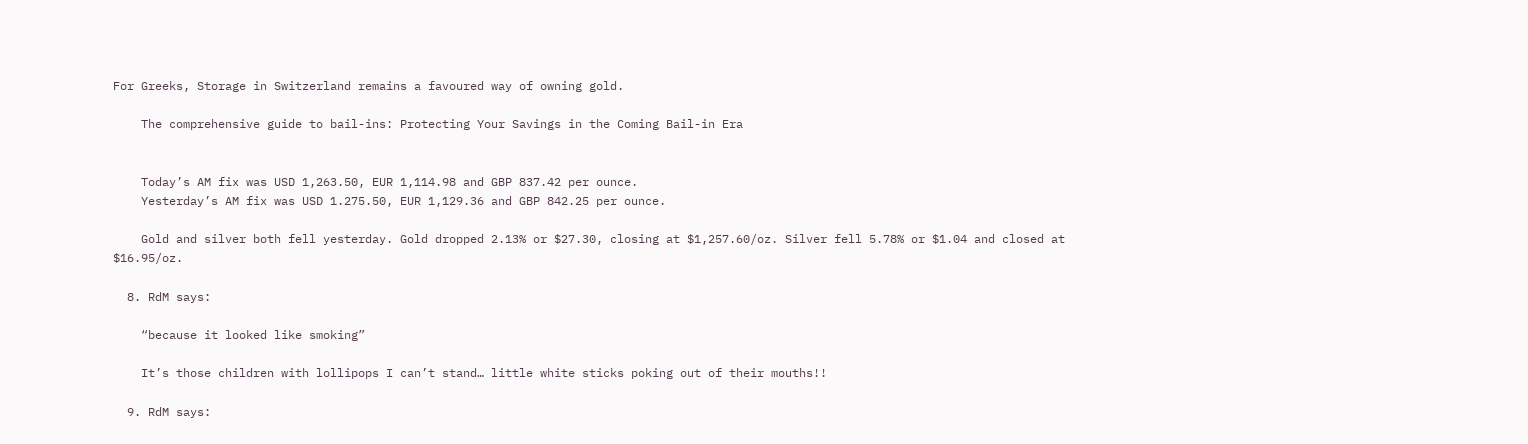For Greeks, Storage in Switzerland remains a favoured way of owning gold.

    The comprehensive guide to bail-ins: Protecting Your Savings in the Coming Bail-in Era


    Today’s AM fix was USD 1,263.50, EUR 1,114.98 and GBP 837.42 per ounce.
    Yesterday’s AM fix was USD 1.275.50, EUR 1,129.36 and GBP 842.25 per ounce.

    Gold and silver both fell yesterday. Gold dropped 2.13% or $27.30, closing at $1,257.60/oz. Silver fell 5.78% or $1.04 and closed at $16.95/oz.

  8. RdM says:

    “because it looked like smoking”

    It’s those children with lollipops I can’t stand… little white sticks poking out of their mouths!!

  9. RdM says: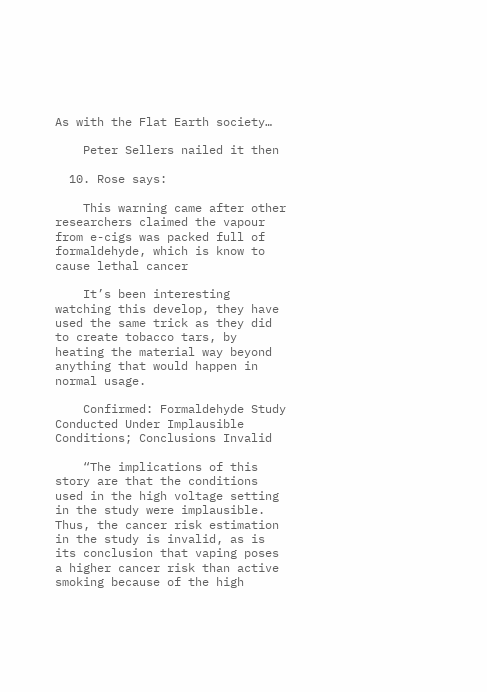As with the Flat Earth society…

    Peter Sellers nailed it then

  10. Rose says:

    This warning came after other researchers claimed the vapour from e-cigs was packed full of formaldehyde, which is know to cause lethal cancer

    It’s been interesting watching this develop, they have used the same trick as they did to create tobacco tars, by heating the material way beyond anything that would happen in normal usage.

    Confirmed: Formaldehyde Study Conducted Under Implausible Conditions; Conclusions Invalid

    “The implications of this story are that the conditions used in the high voltage setting in the study were implausible. Thus, the cancer risk estimation in the study is invalid, as is its conclusion that vaping poses a higher cancer risk than active smoking because of the high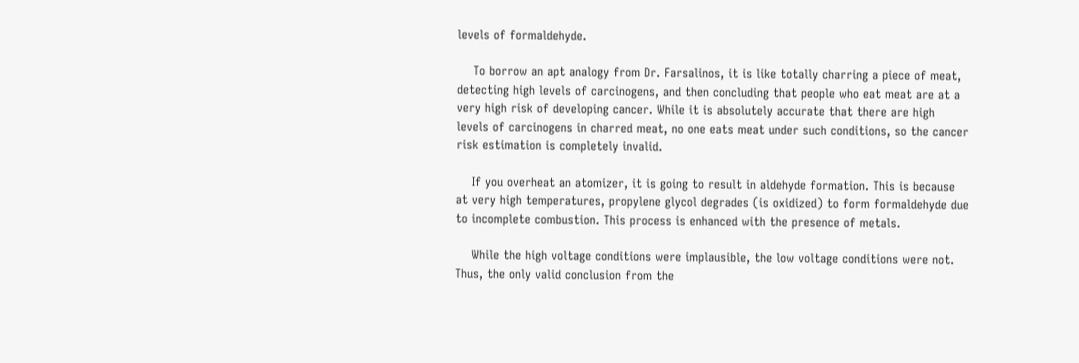levels of formaldehyde.

    To borrow an apt analogy from Dr. Farsalinos, it is like totally charring a piece of meat, detecting high levels of carcinogens, and then concluding that people who eat meat are at a very high risk of developing cancer. While it is absolutely accurate that there are high levels of carcinogens in charred meat, no one eats meat under such conditions, so the cancer risk estimation is completely invalid.

    If you overheat an atomizer, it is going to result in aldehyde formation. This is because at very high temperatures, propylene glycol degrades (is oxidized) to form formaldehyde due to incomplete combustion. This process is enhanced with the presence of metals.

    While the high voltage conditions were implausible, the low voltage conditions were not. Thus, the only valid conclusion from the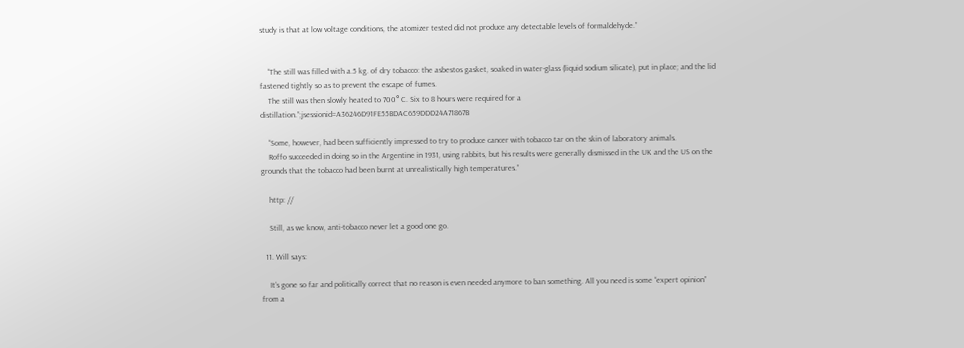study is that at low voltage conditions, the atomizer tested did not produce any detectable levels of formaldehyde.”


    “The still was filled with a.5 kg. of dry tobacco: the asbestos gasket, soaked in water-glass (liquid sodium silicate), put in place; and the lid fastened tightly so as to prevent the escape of fumes.
    The still was then slowly heated to 700° C. Six to 8 hours were required for a distillation.”;jsessionid=A36246D91FE55BDAC659DDD24A71867B

    “Some, however, had been sufficiently impressed to try to produce cancer with tobacco tar on the skin of laboratory animals.
    Roffo succeeded in doing so in the Argentine in 1931, using rabbits, but his results were generally dismissed in the UK and the US on the grounds that the tobacco had been burnt at unrealistically high temperatures.”

    http: //

    Still, as we know, anti-tobacco never let a good one go.

  11. Will says:

    It’s gone so far and politically correct that no reason is even needed anymore to ban something. All you need is some “expert opinion” from a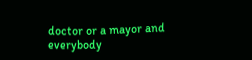doctor or a mayor and everybody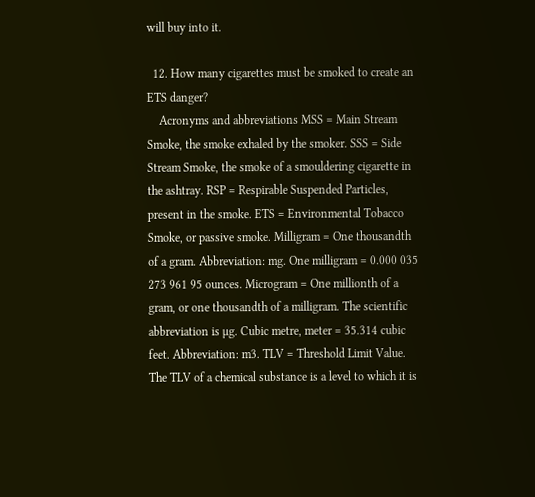will buy into it.

  12. How many cigarettes must be smoked to create an ETS danger?
    Acronyms and abbreviations MSS = Main Stream Smoke, the smoke exhaled by the smoker. SSS = Side Stream Smoke, the smoke of a smouldering cigarette in the ashtray. RSP = Respirable Suspended Particles, present in the smoke. ETS = Environmental Tobacco Smoke, or passive smoke. Milligram = One thousandth of a gram. Abbreviation: mg. One milligram = 0.000 035 273 961 95 ounces. Microgram = One millionth of a gram, or one thousandth of a milligram. The scientific abbreviation is µg. Cubic metre, meter = 35.314 cubic feet. Abbreviation: m3. TLV = Threshold Limit Value. The TLV of a chemical substance is a level to which it is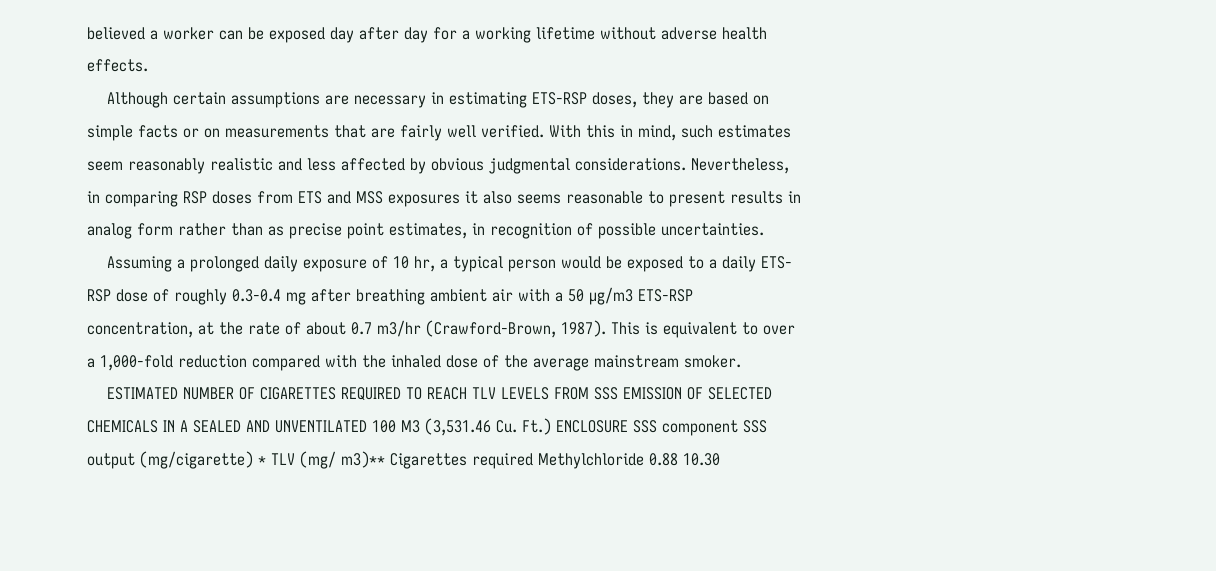believed a worker can be exposed day after day for a working lifetime without adverse health effects.
    Although certain assumptions are necessary in estimating ETS-RSP doses, they are based on simple facts or on measurements that are fairly well verified. With this in mind, such estimates seem reasonably realistic and less affected by obvious judgmental considerations. Nevertheless, in comparing RSP doses from ETS and MSS exposures it also seems reasonable to present results in analog form rather than as precise point estimates, in recognition of possible uncertainties.
    Assuming a prolonged daily exposure of 10 hr, a typical person would be exposed to a daily ETS-RSP dose of roughly 0.3-0.4 mg after breathing ambient air with a 50 µg/m3 ETS-RSP concentration, at the rate of about 0.7 m3/hr (Crawford-Brown, 1987). This is equivalent to over a 1,000-fold reduction compared with the inhaled dose of the average mainstream smoker.
    ESTIMATED NUMBER OF CIGARETTES REQUIRED TO REACH TLV LEVELS FROM SSS EMISSION OF SELECTED CHEMICALS IN A SEALED AND UNVENTILATED 100 M3 (3,531.46 Cu. Ft.) ENCLOSURE SSS component SSS output (mg/cigarette) * TLV (mg/ m3)** Cigarettes required Methylchloride 0.88 10.30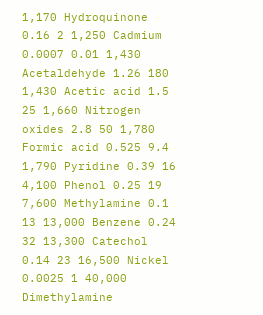1,170 Hydroquinone 0.16 2 1,250 Cadmium 0.0007 0.01 1,430 Acetaldehyde 1.26 180 1,430 Acetic acid 1.5 25 1,660 Nitrogen oxides 2.8 50 1,780 Formic acid 0.525 9.4 1,790 Pyridine 0.39 16 4,100 Phenol 0.25 19 7,600 Methylamine 0.1 13 13,000 Benzene 0.24 32 13,300 Catechol 0.14 23 16,500 Nickel 0.0025 1 40,000 Dimethylamine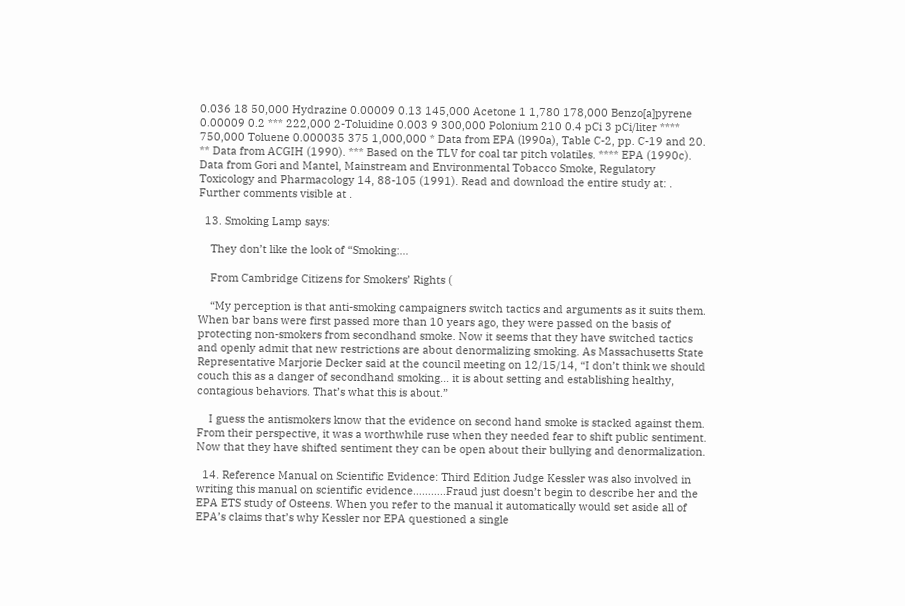0.036 18 50,000 Hydrazine 0.00009 0.13 145,000 Acetone 1 1,780 178,000 Benzo[a]pyrene 0.00009 0.2 *** 222,000 2-Toluidine 0.003 9 300,000 Polonium 210 0.4 pCi 3 pCi/liter **** 750,000 Toluene 0.000035 375 1,000,000 * Data from EPA (l990a), Table C-2, pp. C-19 and 20. ** Data from ACGIH (1990). *** Based on the TLV for coal tar pitch volatiles. **** EPA (1990c). Data from Gori and Mantel, Mainstream and Environmental Tobacco Smoke, Regulatory Toxicology and Pharmacology 14, 88-105 (1991). Read and download the entire study at: . Further comments visible at .

  13. Smoking Lamp says:

    They don’t like the look of “Smoking:…

    From Cambridge Citizens for Smokers’ Rights (

    “My perception is that anti-smoking campaigners switch tactics and arguments as it suits them. When bar bans were first passed more than 10 years ago, they were passed on the basis of protecting non-smokers from secondhand smoke. Now it seems that they have switched tactics and openly admit that new restrictions are about denormalizing smoking. As Massachusetts State Representative Marjorie Decker said at the council meeting on 12/15/14, “I don’t think we should couch this as a danger of secondhand smoking… it is about setting and establishing healthy, contagious behaviors. That’s what this is about.”

    I guess the antismokers know that the evidence on second hand smoke is stacked against them. From their perspective, it was a worthwhile ruse when they needed fear to shift public sentiment. Now that they have shifted sentiment they can be open about their bullying and denormalization.

  14. Reference Manual on Scientific Evidence: Third Edition Judge Kessler was also involved in writing this manual on scientific evidence………..Fraud just doesn’t begin to describe her and the EPA ETS study of Osteens. When you refer to the manual it automatically would set aside all of EPA’s claims that’s why Kessler nor EPA questioned a single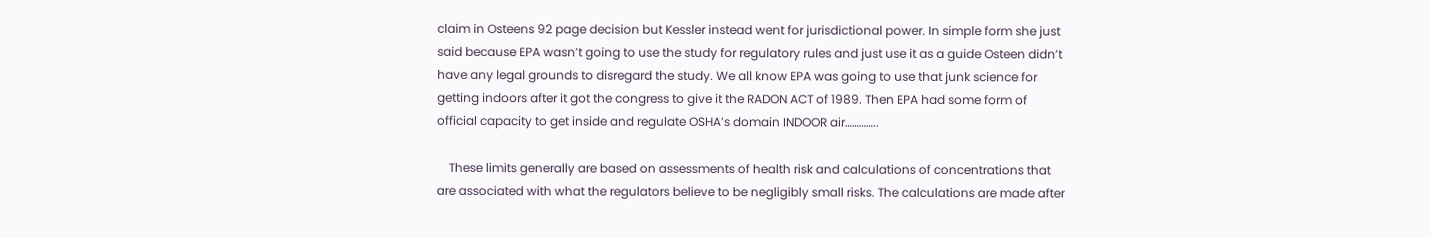claim in Osteens 92 page decision but Kessler instead went for jurisdictional power. In simple form she just said because EPA wasn’t going to use the study for regulatory rules and just use it as a guide Osteen didn’t have any legal grounds to disregard the study. We all know EPA was going to use that junk science for getting indoors after it got the congress to give it the RADON ACT of 1989. Then EPA had some form of official capacity to get inside and regulate OSHA’s domain INDOOR air…………..

    These limits generally are based on assessments of health risk and calculations of concentrations that are associated with what the regulators believe to be negligibly small risks. The calculations are made after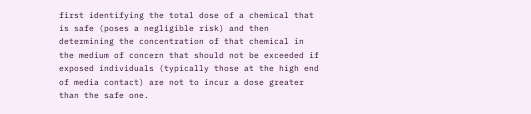first identifying the total dose of a chemical that is safe (poses a negligible risk) and then determining the concentration of that chemical in the medium of concern that should not be exceeded if exposed individuals (typically those at the high end of media contact) are not to incur a dose greater than the safe one.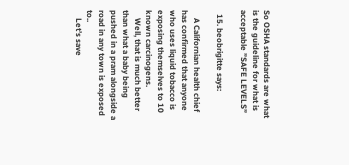So OSHA standards are what is the guideline for what is acceptable ”SAFE LEVELS”

  15. beobrigitte says:

    A Californian health chief has confirmed that anyone who uses liquid tobacco is exposing themselves to 10 known carcinogens.
    Well, that is much better than what a baby being pushed in a pram alongside a road in any town is exposed to..
    Let’s save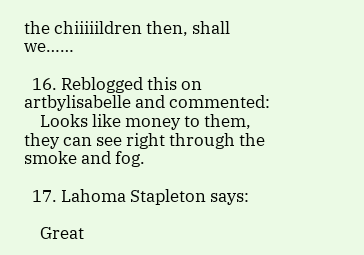the chiiiiildren then, shall we……

  16. Reblogged this on artbylisabelle and commented:
    Looks like money to them, they can see right through the smoke and fog.

  17. Lahoma Stapleton says:

    Great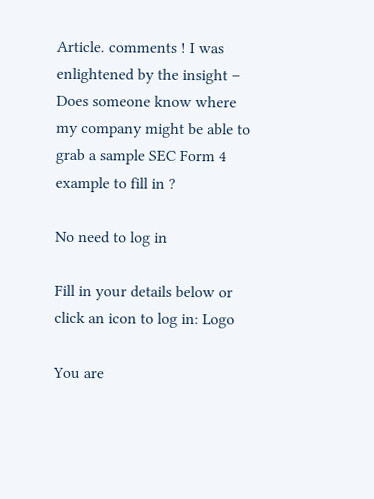Article. comments ! I was enlightened by the insight – Does someone know where my company might be able to grab a sample SEC Form 4 example to fill in ?

No need to log in

Fill in your details below or click an icon to log in: Logo

You are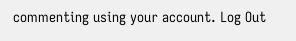commenting using your account. Log Out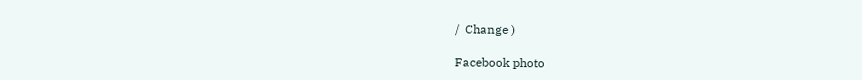/  Change )

Facebook photo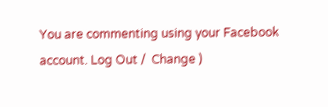You are commenting using your Facebook account. Log Out /  Change )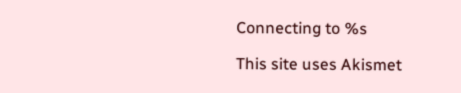Connecting to %s

This site uses Akismet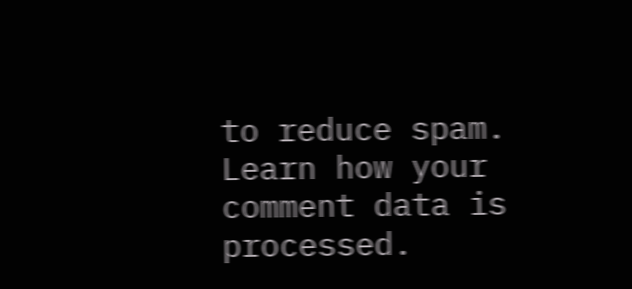to reduce spam. Learn how your comment data is processed.